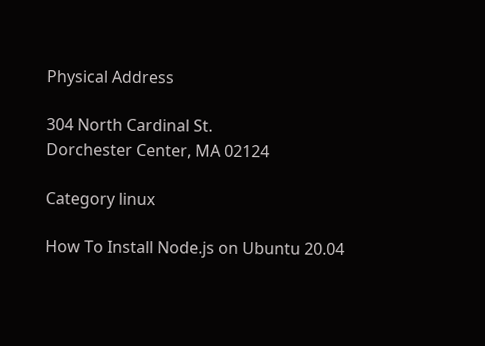Physical Address

304 North Cardinal St.
Dorchester Center, MA 02124

Category linux

How To Install Node.js on Ubuntu 20.04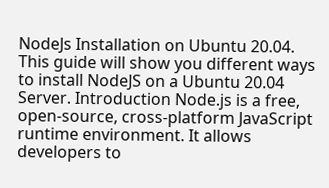NodeJs Installation on Ubuntu 20.04. This guide will show you different ways to install NodeJS on a Ubuntu 20.04 Server. Introduction Node.js is a free, open-source, cross-platform JavaScript runtime environment. It allows developers to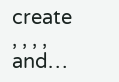create , , , , and…